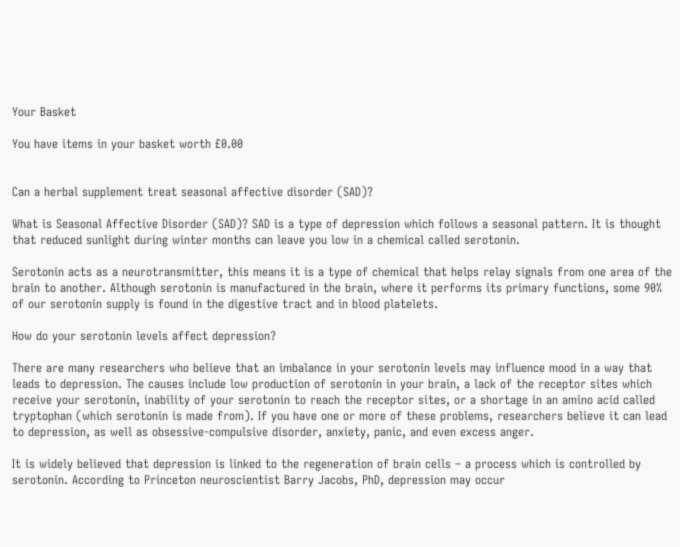Your Basket

You have items in your basket worth £0.00


Can a herbal supplement treat seasonal affective disorder (SAD)?

What is Seasonal Affective Disorder (SAD)? SAD is a type of depression which follows a seasonal pattern. It is thought that reduced sunlight during winter months can leave you low in a chemical called serotonin.

Serotonin acts as a neurotransmitter, this means it is a type of chemical that helps relay signals from one area of the brain to another. Although serotonin is manufactured in the brain, where it performs its primary functions, some 90% of our serotonin supply is found in the digestive tract and in blood platelets.

How do your serotonin levels affect depression?

There are many researchers who believe that an imbalance in your serotonin levels may influence mood in a way that leads to depression. The causes include low production of serotonin in your brain, a lack of the receptor sites which receive your serotonin, inability of your serotonin to reach the receptor sites, or a shortage in an amino acid called tryptophan (which serotonin is made from). If you have one or more of these problems, researchers believe it can lead to depression, as well as obsessive-compulsive disorder, anxiety, panic, and even excess anger.

It is widely believed that depression is linked to the regeneration of brain cells – a process which is controlled by serotonin. According to Princeton neuroscientist Barry Jacobs, PhD, depression may occur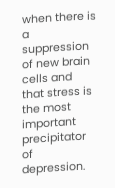when there is a suppression of new brain cells and that stress is the most important precipitator of depression.